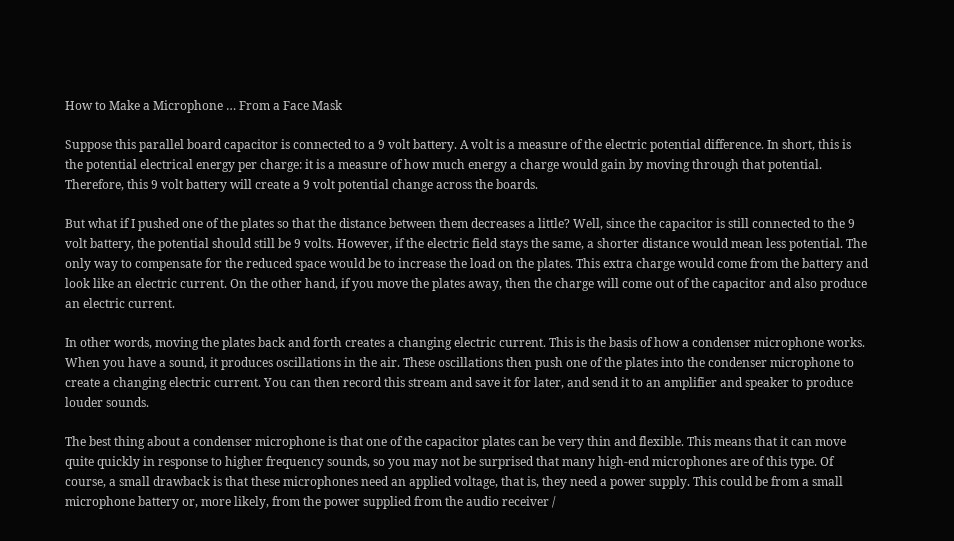How to Make a Microphone … From a Face Mask

Suppose this parallel board capacitor is connected to a 9 volt battery. A volt is a measure of the electric potential difference. In short, this is the potential electrical energy per charge: it is a measure of how much energy a charge would gain by moving through that potential. Therefore, this 9 volt battery will create a 9 volt potential change across the boards.

But what if I pushed one of the plates so that the distance between them decreases a little? Well, since the capacitor is still connected to the 9 volt battery, the potential should still be 9 volts. However, if the electric field stays the same, a shorter distance would mean less potential. The only way to compensate for the reduced space would be to increase the load on the plates. This extra charge would come from the battery and look like an electric current. On the other hand, if you move the plates away, then the charge will come out of the capacitor and also produce an electric current.

In other words, moving the plates back and forth creates a changing electric current. This is the basis of how a condenser microphone works. When you have a sound, it produces oscillations in the air. These oscillations then push one of the plates into the condenser microphone to create a changing electric current. You can then record this stream and save it for later, and send it to an amplifier and speaker to produce louder sounds.

The best thing about a condenser microphone is that one of the capacitor plates can be very thin and flexible. This means that it can move quite quickly in response to higher frequency sounds, so you may not be surprised that many high-end microphones are of this type. Of course, a small drawback is that these microphones need an applied voltage, that is, they need a power supply. This could be from a small microphone battery or, more likely, from the power supplied from the audio receiver /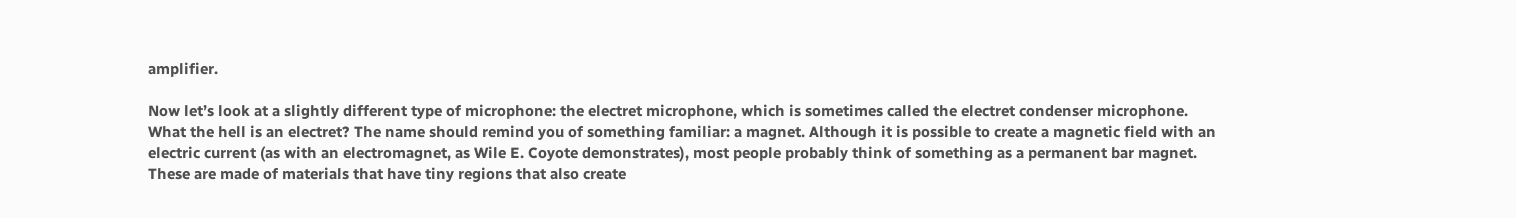amplifier.

Now let’s look at a slightly different type of microphone: the electret microphone, which is sometimes called the electret condenser microphone. What the hell is an electret? The name should remind you of something familiar: a magnet. Although it is possible to create a magnetic field with an electric current (as with an electromagnet, as Wile E. Coyote demonstrates), most people probably think of something as a permanent bar magnet. These are made of materials that have tiny regions that also create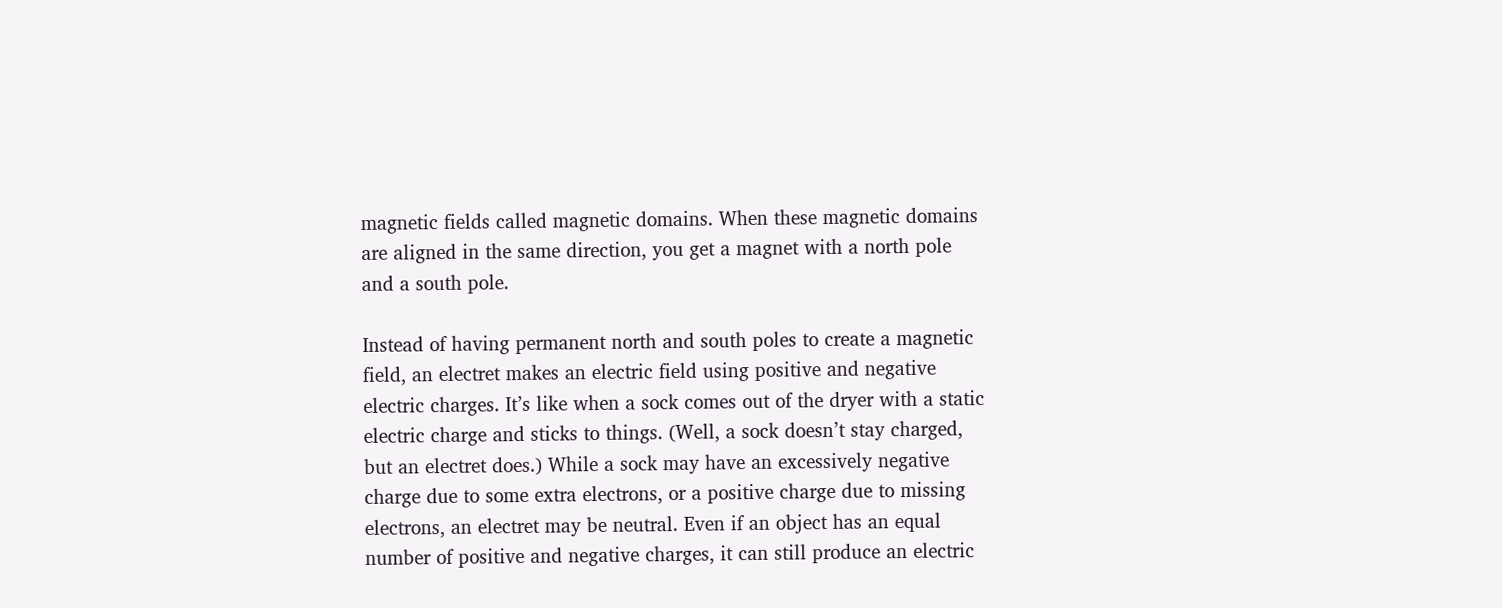magnetic fields called magnetic domains. When these magnetic domains are aligned in the same direction, you get a magnet with a north pole and a south pole.

Instead of having permanent north and south poles to create a magnetic field, an electret makes an electric field using positive and negative electric charges. It’s like when a sock comes out of the dryer with a static electric charge and sticks to things. (Well, a sock doesn’t stay charged, but an electret does.) While a sock may have an excessively negative charge due to some extra electrons, or a positive charge due to missing electrons, an electret may be neutral. Even if an object has an equal number of positive and negative charges, it can still produce an electric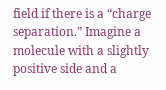field if there is a “charge separation.” Imagine a molecule with a slightly positive side and a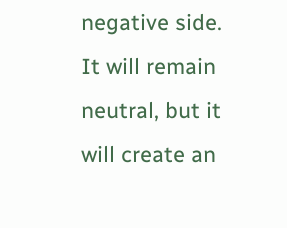negative side. It will remain neutral, but it will create an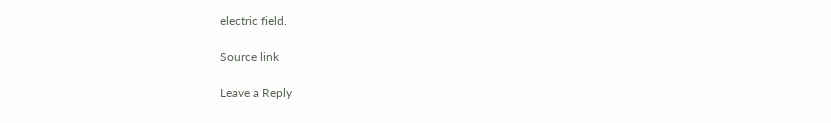electric field.

Source link

Leave a Reply